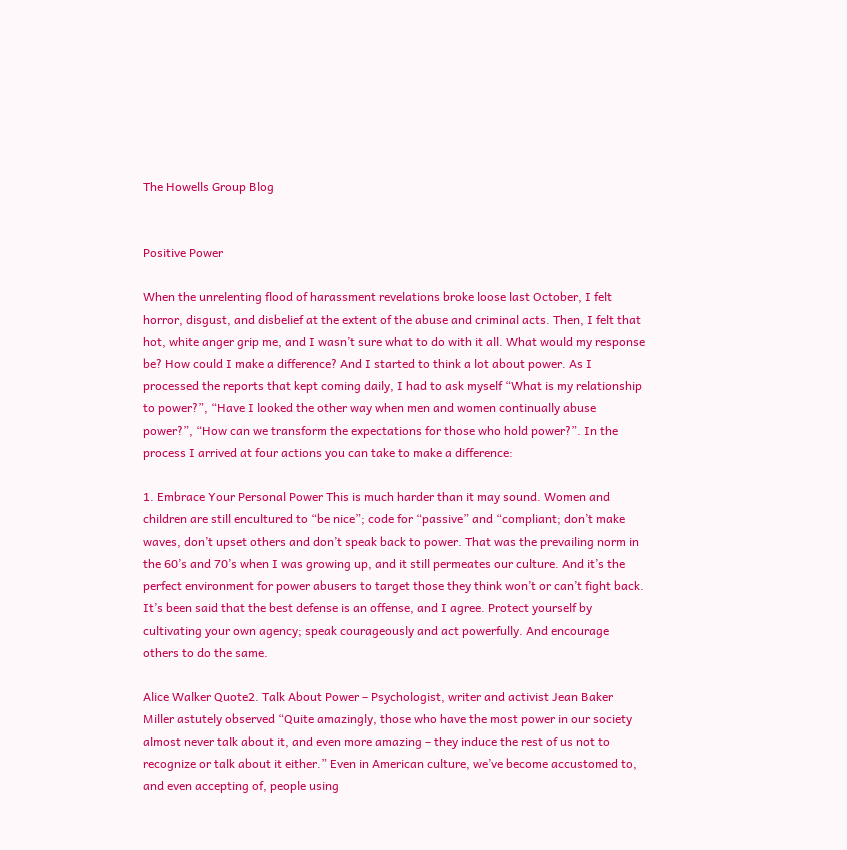The Howells Group Blog


Positive Power

When the unrelenting flood of harassment revelations broke loose last October, I felt horror, disgust, and disbelief at the extent of the abuse and criminal acts. Then, I felt that hot, white anger grip me, and I wasn’t sure what to do with it all. What would my response be? How could I make a difference? And I started to think a lot about power. As I processed the reports that kept coming daily, I had to ask myself “What is my relationship to power?”, “Have I looked the other way when men and women continually abuse power?”, “How can we transform the expectations for those who hold power?”. In the process I arrived at four actions you can take to make a difference:

1. Embrace Your Personal Power This is much harder than it may sound. Women and children are still encultured to “be nice”; code for “passive” and “compliant; don’t make waves, don’t upset others and don’t speak back to power. That was the prevailing norm in the 60’s and 70’s when I was growing up, and it still permeates our culture. And it’s the perfect environment for power abusers to target those they think won’t or can’t fight back. It’s been said that the best defense is an offense, and I agree. Protect yourself by cultivating your own agency; speak courageously and act powerfully. And encourage others to do the same.

Alice Walker Quote2. Talk About Power – Psychologist, writer and activist Jean Baker Miller astutely observed “Quite amazingly, those who have the most power in our society almost never talk about it, and even more amazing – they induce the rest of us not to recognize or talk about it either.” Even in American culture, we’ve become accustomed to, and even accepting of, people using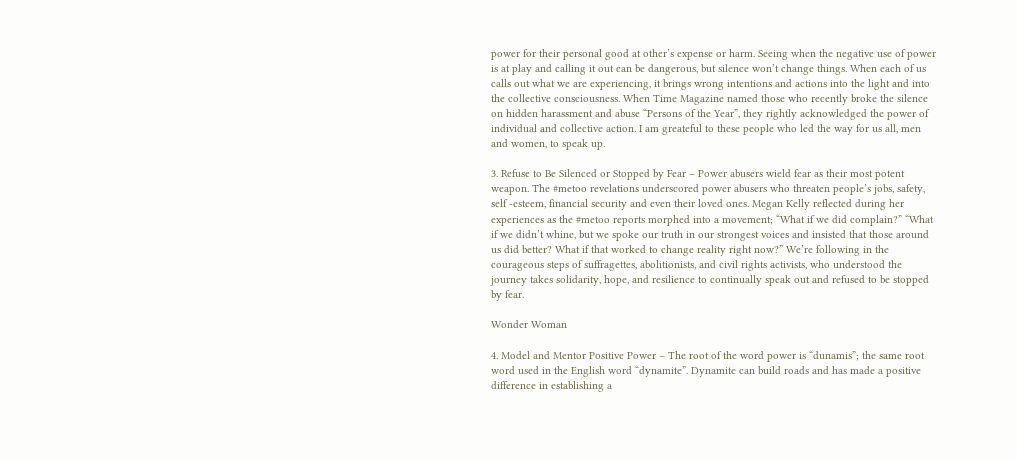power for their personal good at other’s expense or harm. Seeing when the negative use of power is at play and calling it out can be dangerous, but silence won’t change things. When each of us calls out what we are experiencing, it brings wrong intentions and actions into the light and into the collective consciousness. When Time Magazine named those who recently broke the silence on hidden harassment and abuse “Persons of the Year”, they rightly acknowledged the power of individual and collective action. I am greateful to these people who led the way for us all, men and women, to speak up.

3. Refuse to Be Silenced or Stopped by Fear – Power abusers wield fear as their most potent weapon. The #metoo revelations underscored power abusers who threaten people’s jobs, safety, self -esteem, financial security and even their loved ones. Megan Kelly reflected during her experiences as the #metoo reports morphed into a movement; “What if we did complain?” “What if we didn’t whine, but we spoke our truth in our strongest voices and insisted that those around us did better? What if that worked to change reality right now?” We’re following in the courageous steps of suffragettes, abolitionists, and civil rights activists, who understood the journey takes solidarity, hope, and resilience to continually speak out and refused to be stopped by fear.

Wonder Woman

4. Model and Mentor Positive Power – The root of the word power is “dunamis”; the same root word used in the English word “dynamite”. Dynamite can build roads and has made a positive difference in establishing a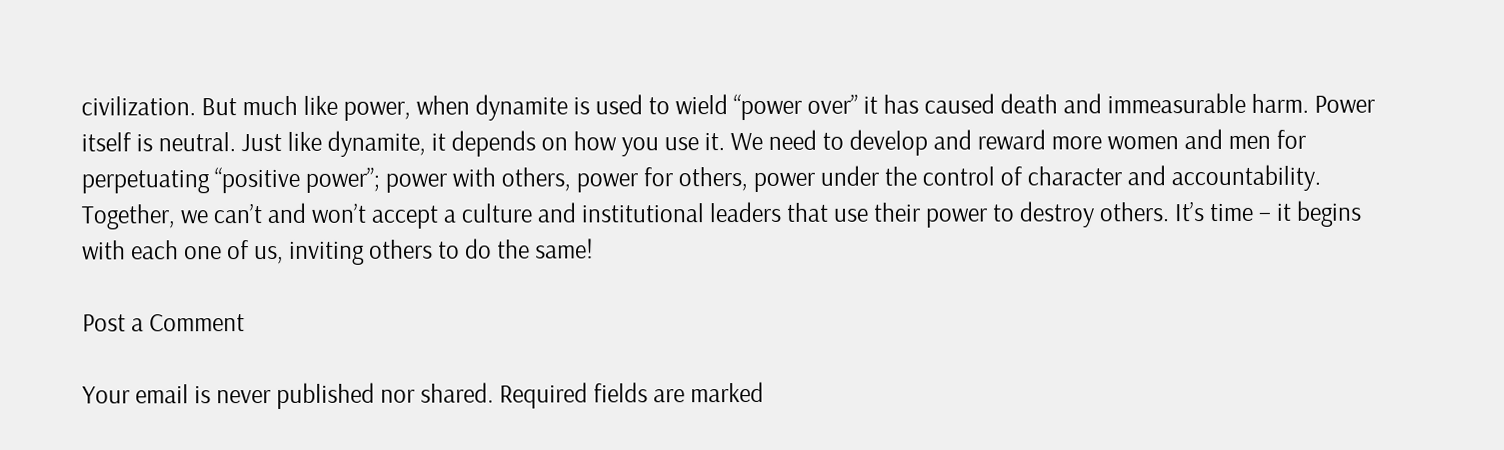civilization. But much like power, when dynamite is used to wield “power over” it has caused death and immeasurable harm. Power itself is neutral. Just like dynamite, it depends on how you use it. We need to develop and reward more women and men for perpetuating “positive power”; power with others, power for others, power under the control of character and accountability. Together, we can’t and won’t accept a culture and institutional leaders that use their power to destroy others. It’s time – it begins with each one of us, inviting others to do the same!

Post a Comment

Your email is never published nor shared. Required fields are marked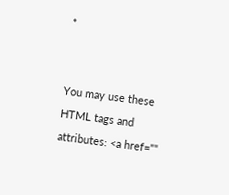*


You may use these HTML tags and attributes: <a href=""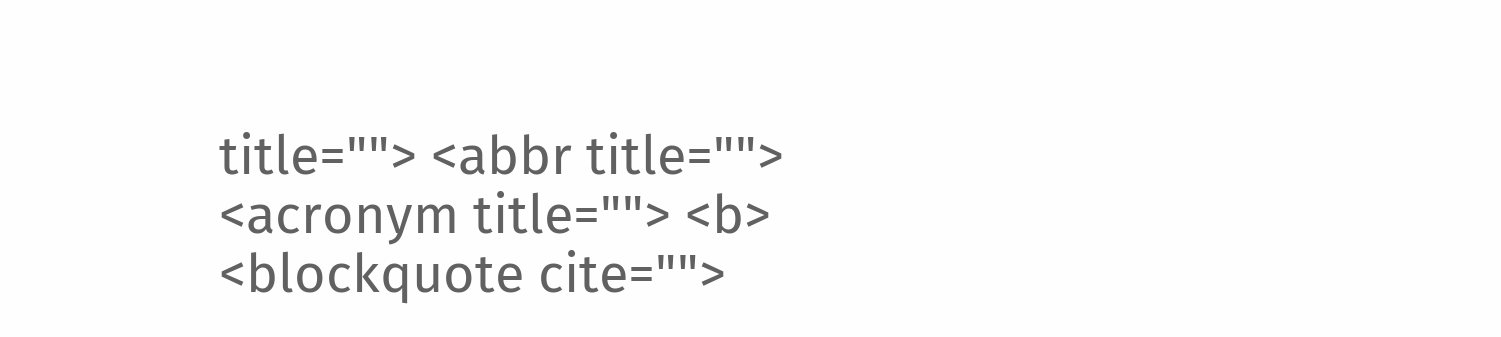title=""> <abbr title=""> <acronym title=""> <b> <blockquote cite="">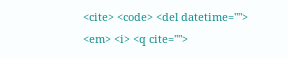<cite> <code> <del datetime=""> <em> <i> <q cite="">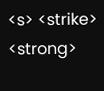<s> <strike> <strong>